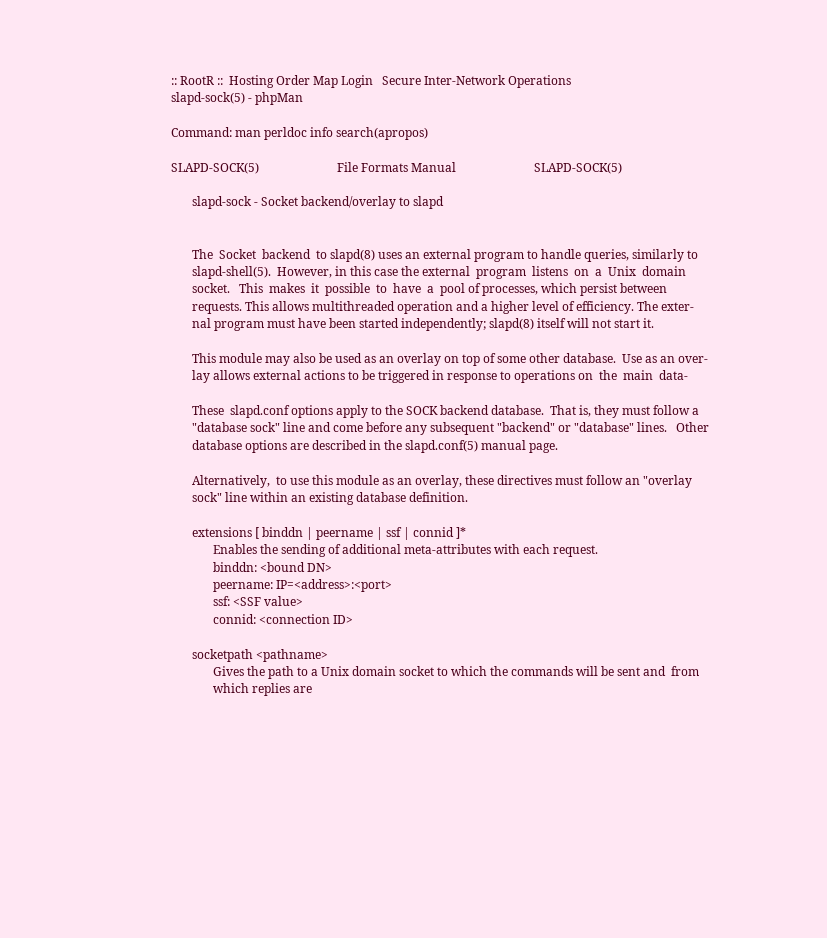:: RootR ::  Hosting Order Map Login   Secure Inter-Network Operations
slapd-sock(5) - phpMan

Command: man perldoc info search(apropos)

SLAPD-SOCK(5)                          File Formats Manual                          SLAPD-SOCK(5)

       slapd-sock - Socket backend/overlay to slapd


       The  Socket  backend  to slapd(8) uses an external program to handle queries, similarly to
       slapd-shell(5).  However, in this case the external  program  listens  on  a  Unix  domain
       socket.   This  makes  it  possible  to  have  a  pool of processes, which persist between
       requests. This allows multithreaded operation and a higher level of efficiency. The exter‐
       nal program must have been started independently; slapd(8) itself will not start it.

       This module may also be used as an overlay on top of some other database.  Use as an over‐
       lay allows external actions to be triggered in response to operations on  the  main  data‐

       These  slapd.conf options apply to the SOCK backend database.  That is, they must follow a
       "database sock" line and come before any subsequent "backend" or "database" lines.   Other
       database options are described in the slapd.conf(5) manual page.

       Alternatively,  to use this module as an overlay, these directives must follow an "overlay
       sock" line within an existing database definition.

       extensions [ binddn | peername | ssf | connid ]*
              Enables the sending of additional meta-attributes with each request.
              binddn: <bound DN>
              peername: IP=<address>:<port>
              ssf: <SSF value>
              connid: <connection ID>

       socketpath <pathname>
              Gives the path to a Unix domain socket to which the commands will be sent and  from
              which replies are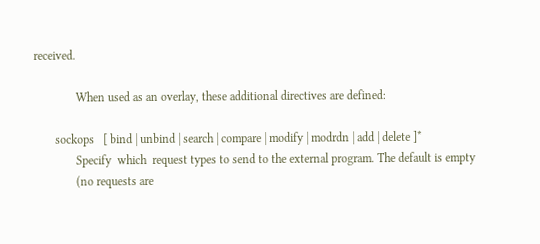received.

              When used as an overlay, these additional directives are defined:

       sockops   [ bind | unbind | search | compare | modify | modrdn | add | delete ]*
              Specify  which  request types to send to the external program. The default is empty
              (no requests are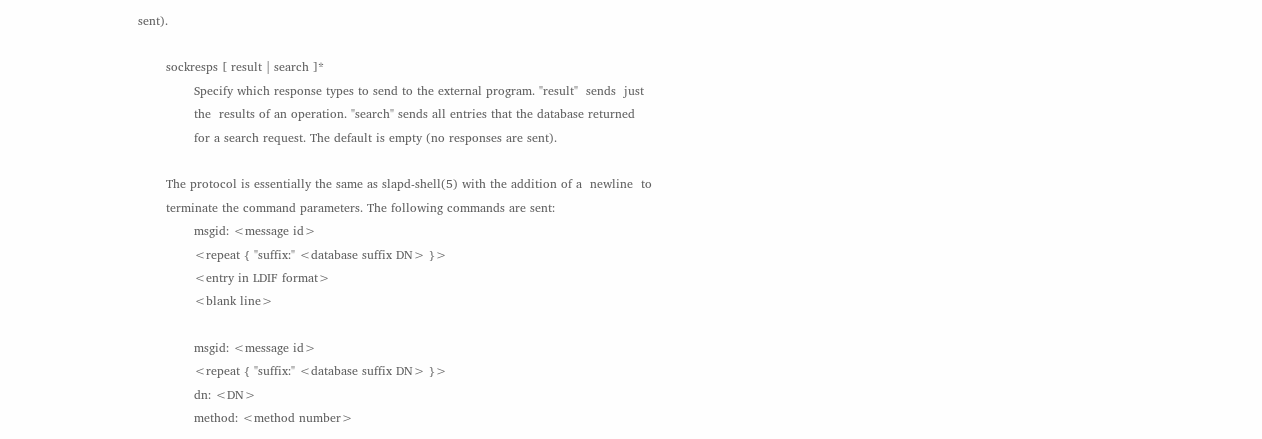sent).

       sockresps [ result | search ]*
              Specify which response types to send to the external program. "result"  sends  just
              the  results of an operation. "search" sends all entries that the database returned
              for a search request. The default is empty (no responses are sent).

       The protocol is essentially the same as slapd-shell(5) with the addition of a  newline  to
       terminate the command parameters. The following commands are sent:
              msgid: <message id>
              <repeat { "suffix:" <database suffix DN> }>
              <entry in LDIF format>
              <blank line>

              msgid: <message id>
              <repeat { "suffix:" <database suffix DN> }>
              dn: <DN>
              method: <method number>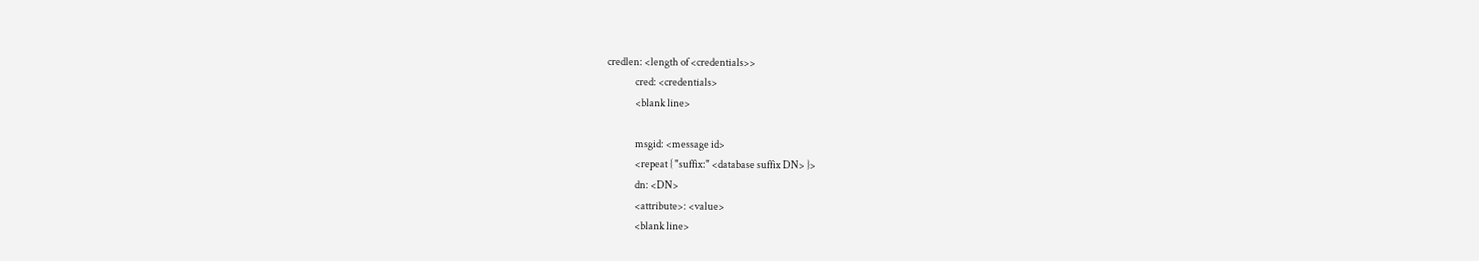credlen: <length of <credentials>>
              cred: <credentials>
              <blank line>

              msgid: <message id>
              <repeat { "suffix:" <database suffix DN> }>
              dn: <DN>
              <attribute>: <value>
              <blank line>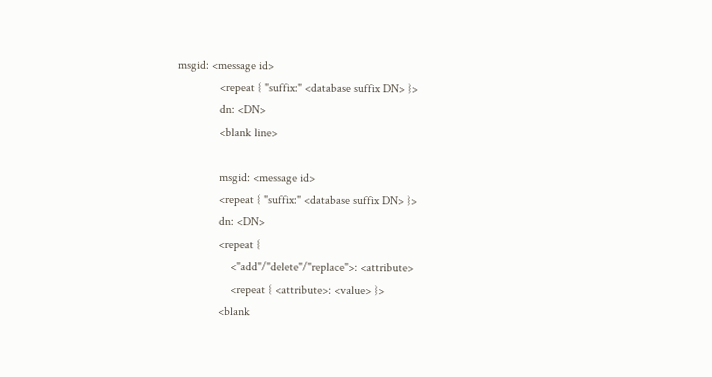msgid: <message id>
              <repeat { "suffix:" <database suffix DN> }>
              dn: <DN>
              <blank line>

              msgid: <message id>
              <repeat { "suffix:" <database suffix DN> }>
              dn: <DN>
              <repeat {
                  <"add"/"delete"/"replace">: <attribute>
                  <repeat { <attribute>: <value> }>
              <blank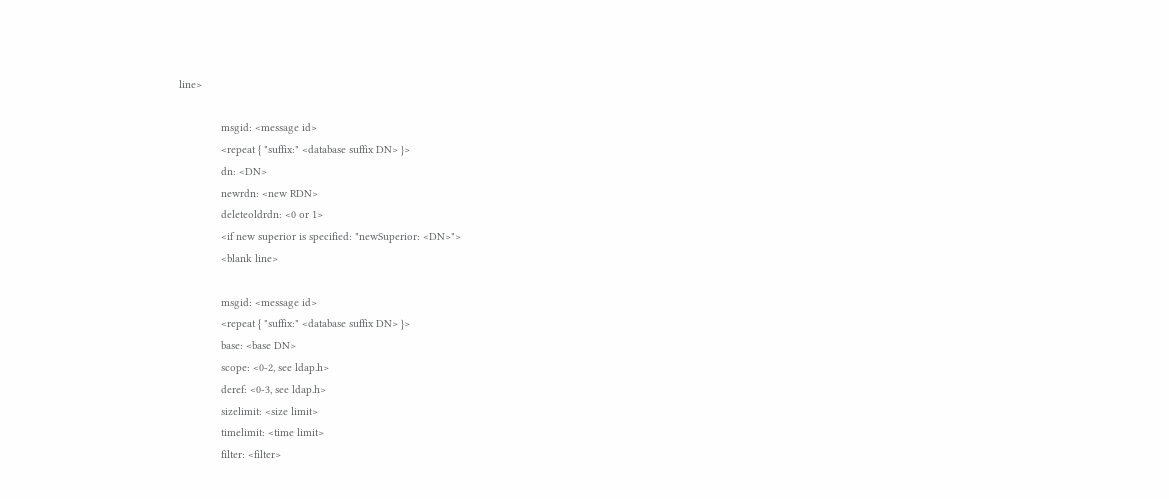line>

              msgid: <message id>
              <repeat { "suffix:" <database suffix DN> }>
              dn: <DN>
              newrdn: <new RDN>
              deleteoldrdn: <0 or 1>
              <if new superior is specified: "newSuperior: <DN>">
              <blank line>

              msgid: <message id>
              <repeat { "suffix:" <database suffix DN> }>
              base: <base DN>
              scope: <0-2, see ldap.h>
              deref: <0-3, see ldap.h>
              sizelimit: <size limit>
              timelimit: <time limit>
              filter: <filter>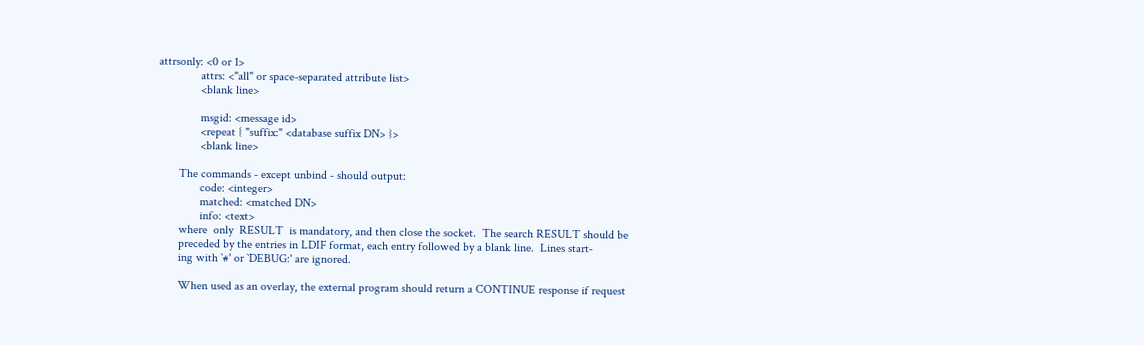attrsonly: <0 or 1>
              attrs: <"all" or space-separated attribute list>
              <blank line>

              msgid: <message id>
              <repeat { "suffix:" <database suffix DN> }>
              <blank line>

       The commands - except unbind - should output:
              code: <integer>
              matched: <matched DN>
              info: <text>
       where  only  RESULT  is mandatory, and then close the socket.  The search RESULT should be
       preceded by the entries in LDIF format, each entry followed by a blank line.  Lines start‐
       ing with `#' or `DEBUG:' are ignored.

       When used as an overlay, the external program should return a CONTINUE response if request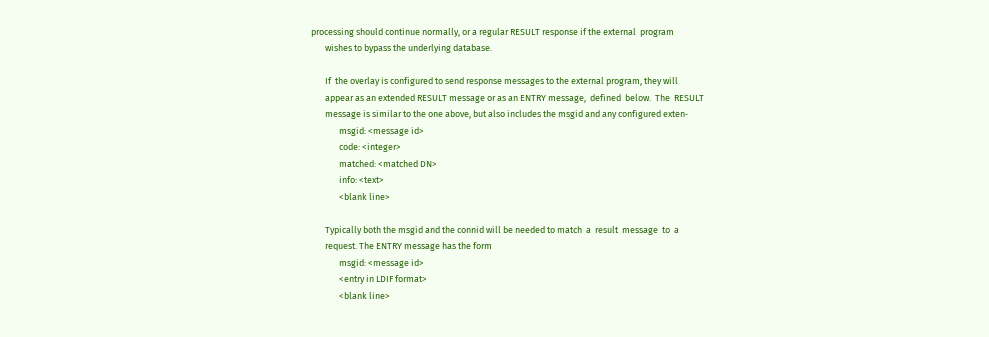processing should continue normally, or a regular RESULT response if the external  program
       wishes to bypass the underlying database.

       If  the overlay is configured to send response messages to the external program, they will
       appear as an extended RESULT message or as an ENTRY message,  defined  below.  The  RESULT
       message is similar to the one above, but also includes the msgid and any configured exten‐
              msgid: <message id>
              code: <integer>
              matched: <matched DN>
              info: <text>
              <blank line>

       Typically both the msgid and the connid will be needed to match  a  result  message  to  a
       request. The ENTRY message has the form
              msgid: <message id>
              <entry in LDIF format>
              <blank line>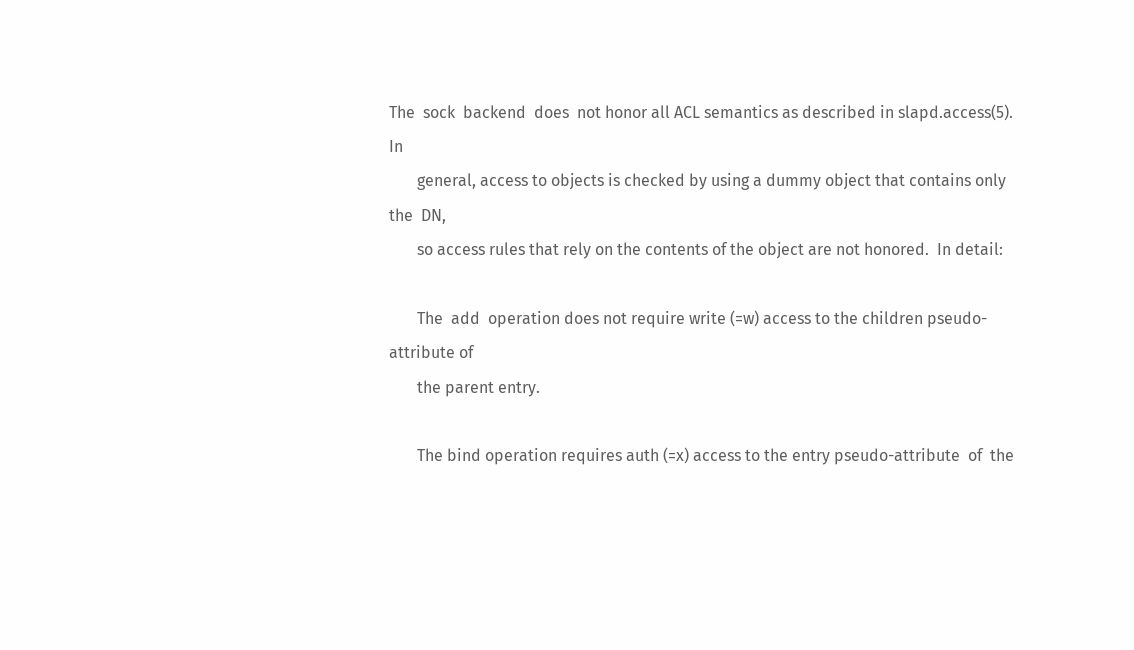The  sock  backend  does  not honor all ACL semantics as described in slapd.access(5).  In
       general, access to objects is checked by using a dummy object that contains only  the  DN,
       so access rules that rely on the contents of the object are not honored.  In detail:

       The  add  operation does not require write (=w) access to the children pseudo-attribute of
       the parent entry.

       The bind operation requires auth (=x) access to the entry pseudo-attribute  of  the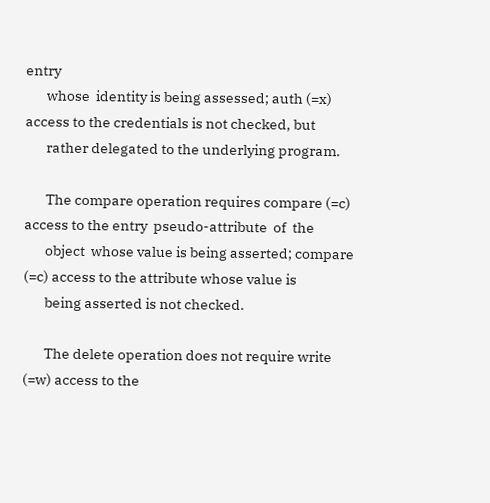entry
       whose  identity is being assessed; auth (=x) access to the credentials is not checked, but
       rather delegated to the underlying program.

       The compare operation requires compare (=c) access to the entry  pseudo-attribute  of  the
       object  whose value is being asserted; compare (=c) access to the attribute whose value is
       being asserted is not checked.

       The delete operation does not require write (=w) access to the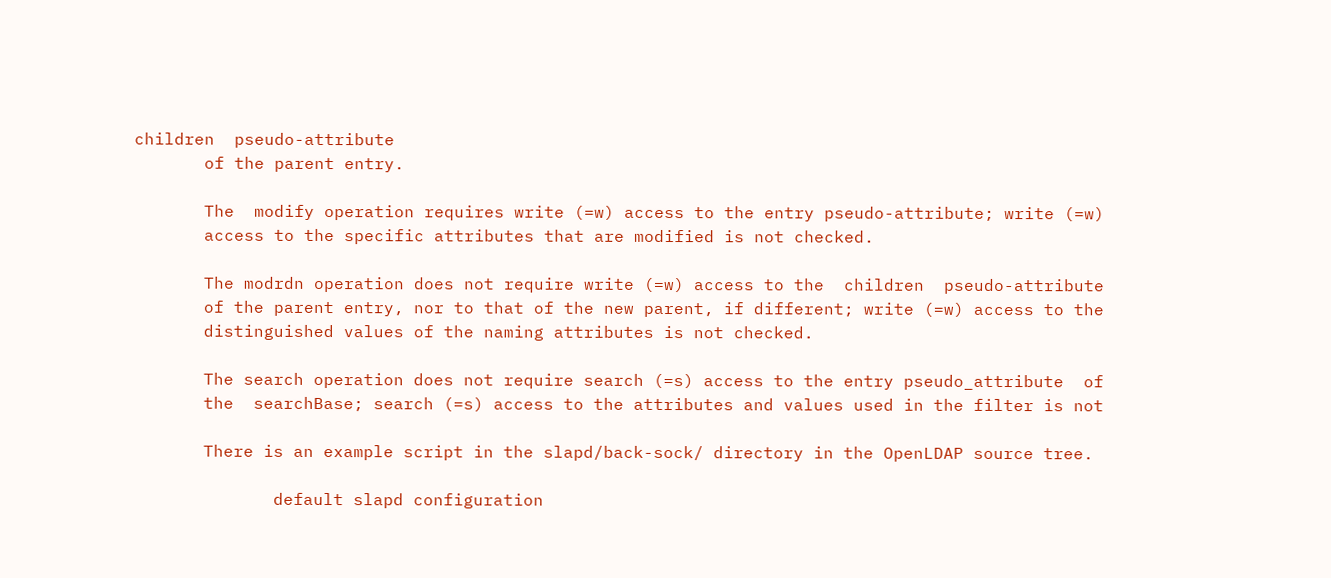children  pseudo-attribute
       of the parent entry.

       The  modify operation requires write (=w) access to the entry pseudo-attribute; write (=w)
       access to the specific attributes that are modified is not checked.

       The modrdn operation does not require write (=w) access to the  children  pseudo-attribute
       of the parent entry, nor to that of the new parent, if different; write (=w) access to the
       distinguished values of the naming attributes is not checked.

       The search operation does not require search (=s) access to the entry pseudo_attribute  of
       the  searchBase; search (=s) access to the attributes and values used in the filter is not

       There is an example script in the slapd/back-sock/ directory in the OpenLDAP source tree.

              default slapd configuration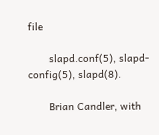file

       slapd.conf(5), slapd-config(5), slapd(8).

       Brian Candler, with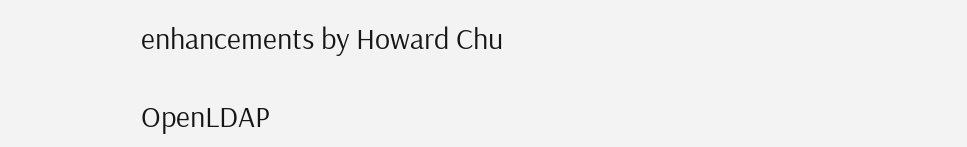enhancements by Howard Chu

OpenLDAP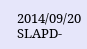2014/09/20                              SLAPD-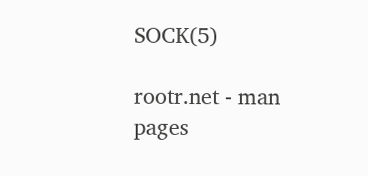SOCK(5)

rootr.net - man pages